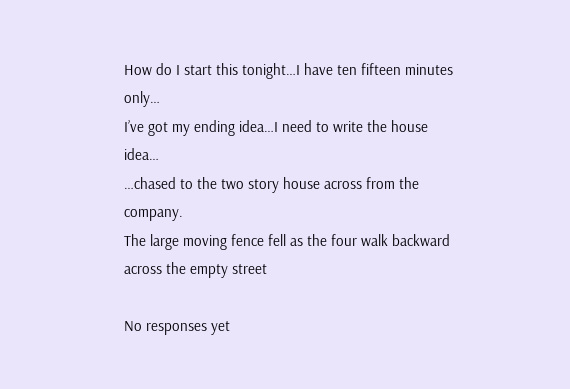How do I start this tonight…I have ten fifteen minutes only…
I’ve got my ending idea…I need to write the house idea…
…chased to the two story house across from the company.
The large moving fence fell as the four walk backward across the empty street

No responses yet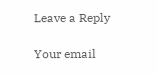Leave a Reply

Your email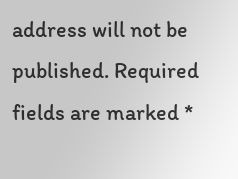address will not be published. Required fields are marked *